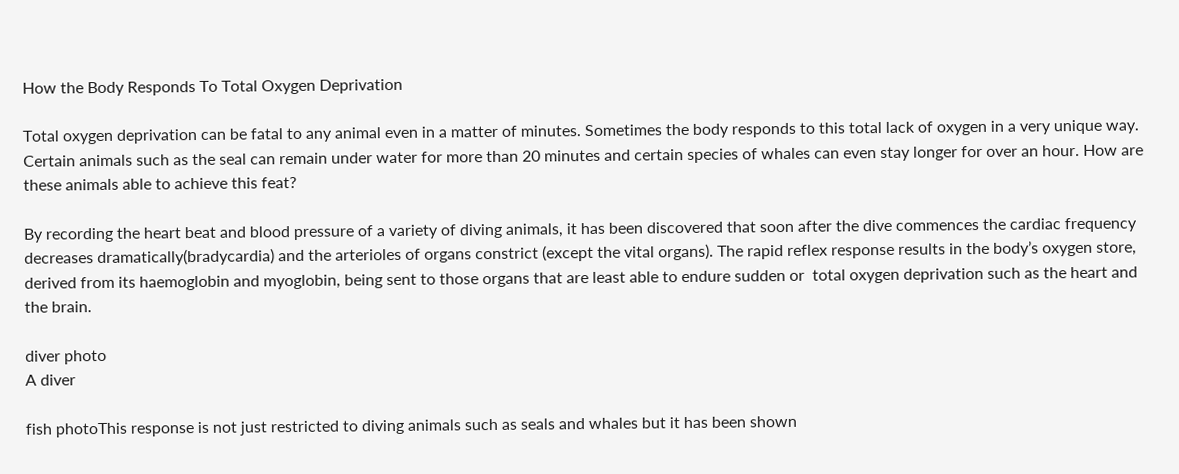How the Body Responds To Total Oxygen Deprivation

Total oxygen deprivation can be fatal to any animal even in a matter of minutes. Sometimes the body responds to this total lack of oxygen in a very unique way. Certain animals such as the seal can remain under water for more than 20 minutes and certain species of whales can even stay longer for over an hour. How are these animals able to achieve this feat?

By recording the heart beat and blood pressure of a variety of diving animals, it has been discovered that soon after the dive commences the cardiac frequency decreases dramatically(bradycardia) and the arterioles of organs constrict (except the vital organs). The rapid reflex response results in the body’s oxygen store, derived from its haemoglobin and myoglobin, being sent to those organs that are least able to endure sudden or  total oxygen deprivation such as the heart and the brain.

diver photo
A diver

fish photoThis response is not just restricted to diving animals such as seals and whales but it has been shown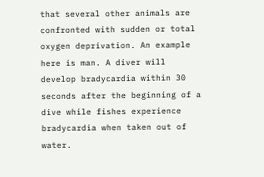that several other animals are confronted with sudden or total oxygen deprivation. An example here is man. A diver will develop bradycardia within 30 seconds after the beginning of a dive while fishes experience bradycardia when taken out of water.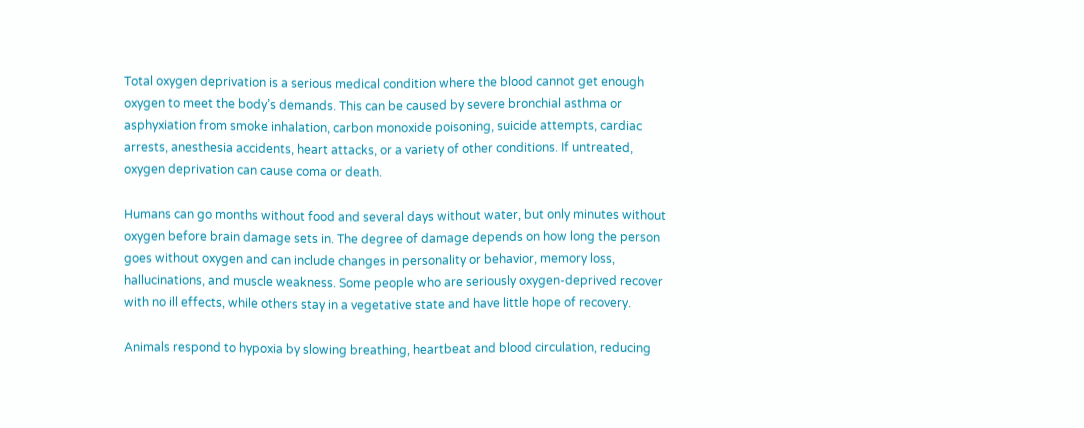Total oxygen deprivation is a serious medical condition where the blood cannot get enough oxygen to meet the body’s demands. This can be caused by severe bronchial asthma or asphyxiation from smoke inhalation, carbon monoxide poisoning, suicide attempts, cardiac arrests, anesthesia accidents, heart attacks, or a variety of other conditions. If untreated, oxygen deprivation can cause coma or death.

Humans can go months without food and several days without water, but only minutes without oxygen before brain damage sets in. The degree of damage depends on how long the person goes without oxygen and can include changes in personality or behavior, memory loss, hallucinations, and muscle weakness. Some people who are seriously oxygen-deprived recover with no ill effects, while others stay in a vegetative state and have little hope of recovery.

Animals respond to hypoxia by slowing breathing, heartbeat and blood circulation, reducing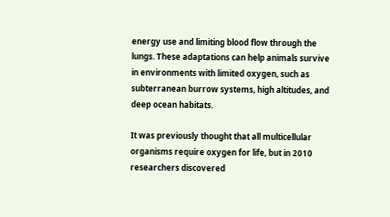energy use and limiting blood flow through the lungs. These adaptations can help animals survive in environments with limited oxygen, such as subterranean burrow systems, high altitudes, and deep ocean habitats.

It was previously thought that all multicellular organisms require oxygen for life, but in 2010 researchers discovered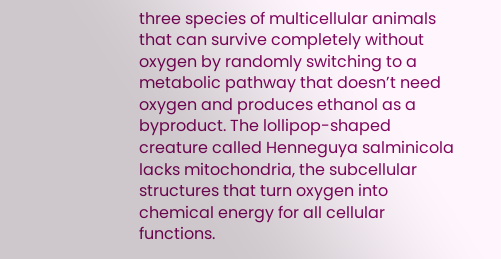three species of multicellular animals that can survive completely without oxygen by randomly switching to a metabolic pathway that doesn’t need oxygen and produces ethanol as a byproduct. The lollipop-shaped creature called Henneguya salminicola lacks mitochondria, the subcellular structures that turn oxygen into chemical energy for all cellular functions.